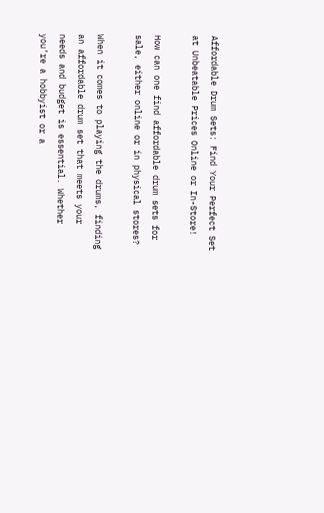Affordable Drum Sets: Find Your Perfect Set at Unbeatable Prices Online or In-Store!

How can one find affordable drum sets for sale, either online or in physical stores?

When it comes to playing the drums, finding an affordable drum set that meets your needs and budget is essential. Whether you’re a hobbyist or a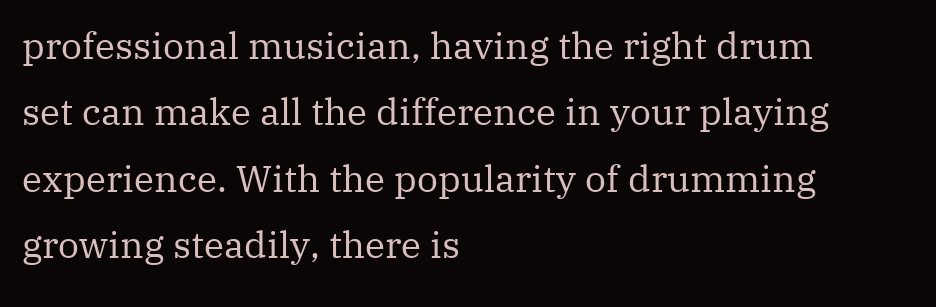professional musician, having the right drum set can make all the difference in your playing experience. With the popularity of drumming growing steadily, there is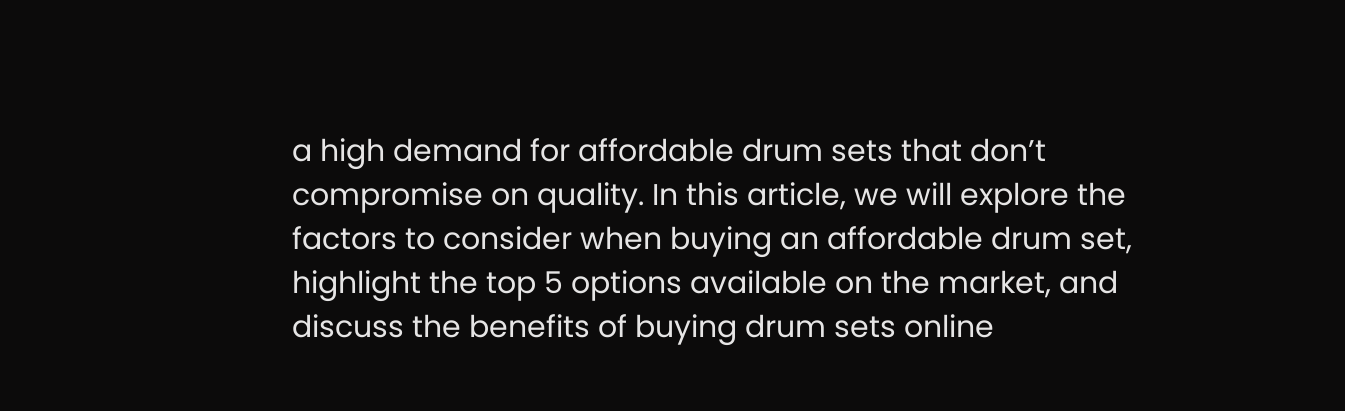a high demand for affordable drum sets that don’t compromise on quality. In this article, we will explore the factors to consider when buying an affordable drum set, highlight the top 5 options available on the market, and discuss the benefits of buying drum sets online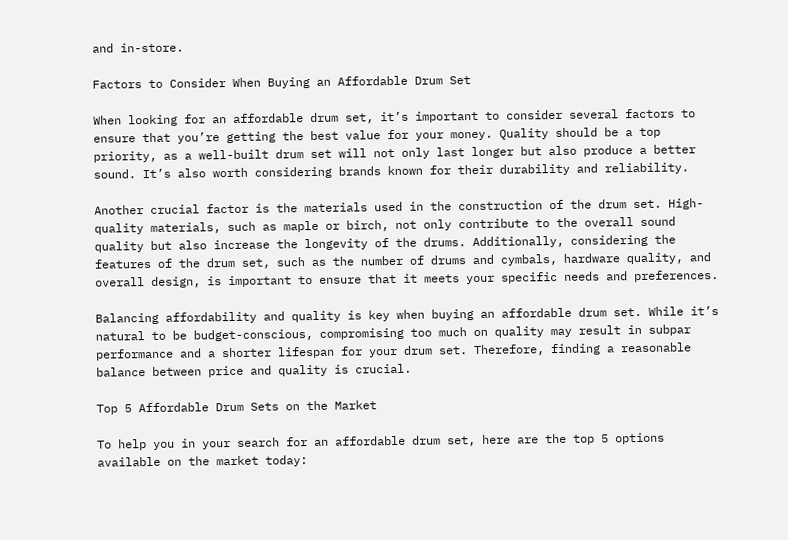and in-store.

Factors to Consider When Buying an Affordable Drum Set

When looking for an affordable drum set, it’s important to consider several factors to ensure that you’re getting the best value for your money. Quality should be a top priority, as a well-built drum set will not only last longer but also produce a better sound. It’s also worth considering brands known for their durability and reliability.

Another crucial factor is the materials used in the construction of the drum set. High-quality materials, such as maple or birch, not only contribute to the overall sound quality but also increase the longevity of the drums. Additionally, considering the features of the drum set, such as the number of drums and cymbals, hardware quality, and overall design, is important to ensure that it meets your specific needs and preferences.

Balancing affordability and quality is key when buying an affordable drum set. While it’s natural to be budget-conscious, compromising too much on quality may result in subpar performance and a shorter lifespan for your drum set. Therefore, finding a reasonable balance between price and quality is crucial.

Top 5 Affordable Drum Sets on the Market

To help you in your search for an affordable drum set, here are the top 5 options available on the market today: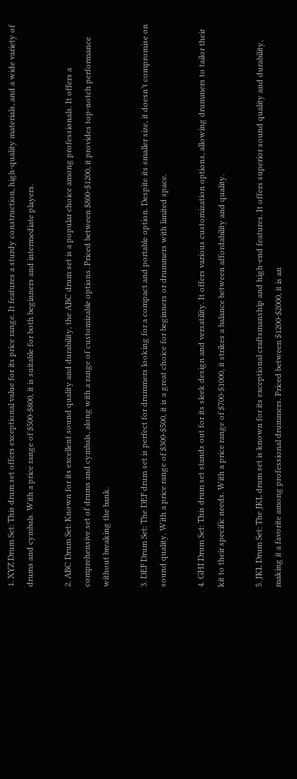1. XYZ Drum Set: This drum set offers exceptional value for its price range. It features a sturdy construction, high-quality materials, and a wide variety of drums and cymbals. With a price range of $500-$800, it is suitable for both beginners and intermediate players.

2. ABC Drum Set: Known for its excellent sound quality and durability, the ABC drum set is a popular choice among professionals. It offers a comprehensive set of drums and cymbals, along with a range of customizable options. Priced between $800-$1200, it provides top-notch performance without breaking the bank.

3. DEF Drum Set: The DEF drum set is perfect for drummers looking for a compact and portable option. Despite its smaller size, it doesn’t compromise on sound quality. With a price range of $300-$500, it is a great choice for beginners or drummers with limited space.

4. GHI Drum Set: This drum set stands out for its sleek design and versatility. It offers various customization options, allowing drummers to tailor their kit to their specific needs. With a price range of $700-$1000, it strikes a balance between affordability and quality.

5. JKL Drum Set: The JKL drum set is known for its exceptional craftsmanship and high-end features. It offers superior sound quality and durability, making it a favorite among professional drummers. Priced between $1200-$2000, it is an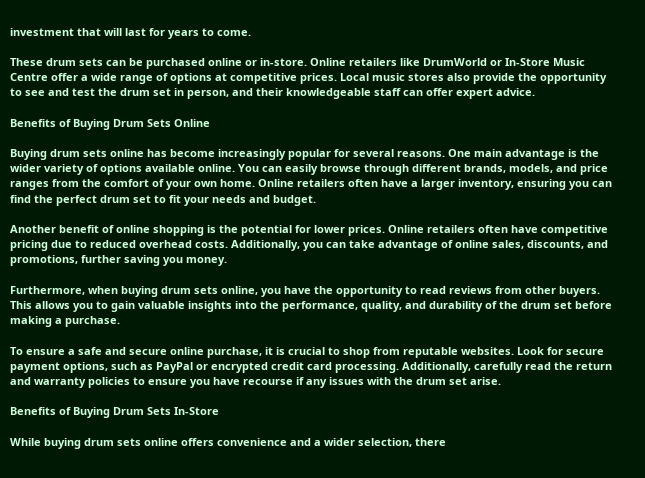investment that will last for years to come.

These drum sets can be purchased online or in-store. Online retailers like DrumWorld or In-Store Music Centre offer a wide range of options at competitive prices. Local music stores also provide the opportunity to see and test the drum set in person, and their knowledgeable staff can offer expert advice.

Benefits of Buying Drum Sets Online

Buying drum sets online has become increasingly popular for several reasons. One main advantage is the wider variety of options available online. You can easily browse through different brands, models, and price ranges from the comfort of your own home. Online retailers often have a larger inventory, ensuring you can find the perfect drum set to fit your needs and budget.

Another benefit of online shopping is the potential for lower prices. Online retailers often have competitive pricing due to reduced overhead costs. Additionally, you can take advantage of online sales, discounts, and promotions, further saving you money.

Furthermore, when buying drum sets online, you have the opportunity to read reviews from other buyers. This allows you to gain valuable insights into the performance, quality, and durability of the drum set before making a purchase.

To ensure a safe and secure online purchase, it is crucial to shop from reputable websites. Look for secure payment options, such as PayPal or encrypted credit card processing. Additionally, carefully read the return and warranty policies to ensure you have recourse if any issues with the drum set arise.

Benefits of Buying Drum Sets In-Store

While buying drum sets online offers convenience and a wider selection, there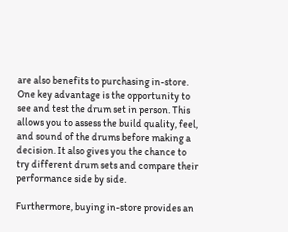are also benefits to purchasing in-store. One key advantage is the opportunity to see and test the drum set in person. This allows you to assess the build quality, feel, and sound of the drums before making a decision. It also gives you the chance to try different drum sets and compare their performance side by side.

Furthermore, buying in-store provides an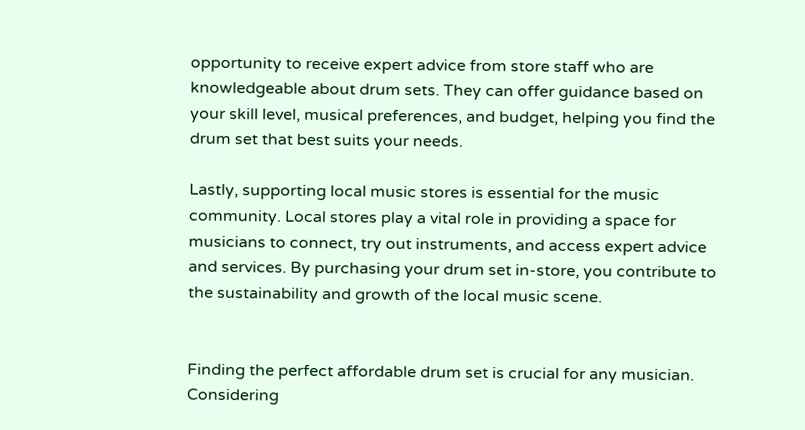opportunity to receive expert advice from store staff who are knowledgeable about drum sets. They can offer guidance based on your skill level, musical preferences, and budget, helping you find the drum set that best suits your needs.

Lastly, supporting local music stores is essential for the music community. Local stores play a vital role in providing a space for musicians to connect, try out instruments, and access expert advice and services. By purchasing your drum set in-store, you contribute to the sustainability and growth of the local music scene.


Finding the perfect affordable drum set is crucial for any musician. Considering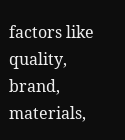factors like quality, brand, materials,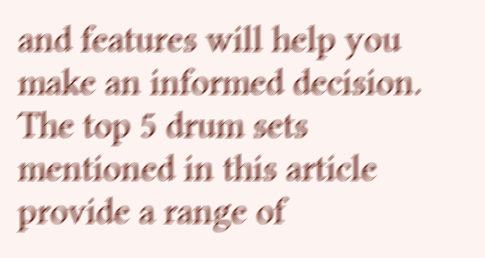and features will help you make an informed decision. The top 5 drum sets mentioned in this article provide a range of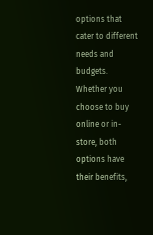options that cater to different needs and budgets. Whether you choose to buy online or in-store, both options have their benefits,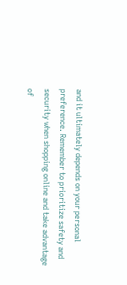and it ultimately depends on your personal preference. Remember to prioritize safety and security when shopping online and take advantage of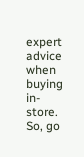expert advice when buying in-store. So, go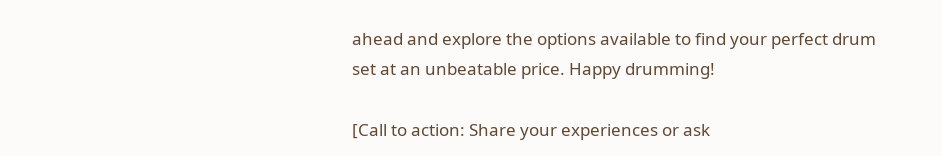ahead and explore the options available to find your perfect drum set at an unbeatable price. Happy drumming!

[Call to action: Share your experiences or ask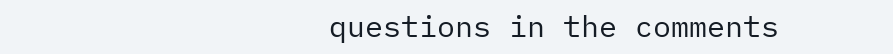questions in the comments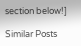section below!]

Similar Posts